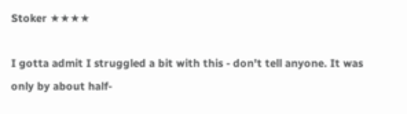Stoker ★★★★

I gotta admit I struggled a bit with this - don't tell anyone. It was only by about half-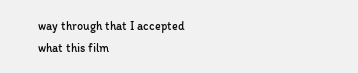way through that I accepted what this film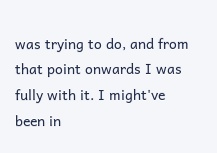was trying to do, and from that point onwards I was fully with it. I might've been in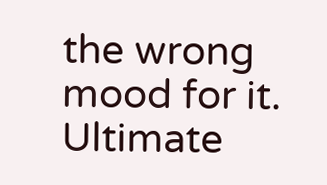the wrong mood for it. Ultimate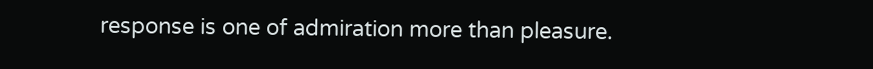response is one of admiration more than pleasure.